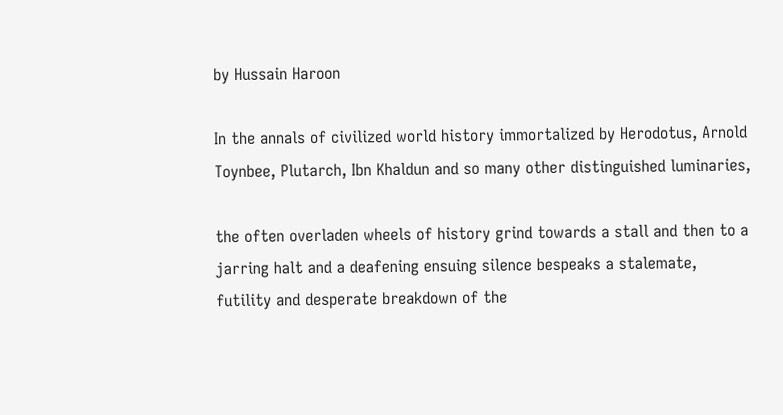by Hussain Haroon

In the annals of civilized world history immortalized by Herodotus, Arnold Toynbee, Plutarch, Ibn Khaldun and so many other distinguished luminaries,

the often overladen wheels of history grind towards a stall and then to a jarring halt and a deafening ensuing silence bespeaks a stalemate, futility and desperate breakdown of the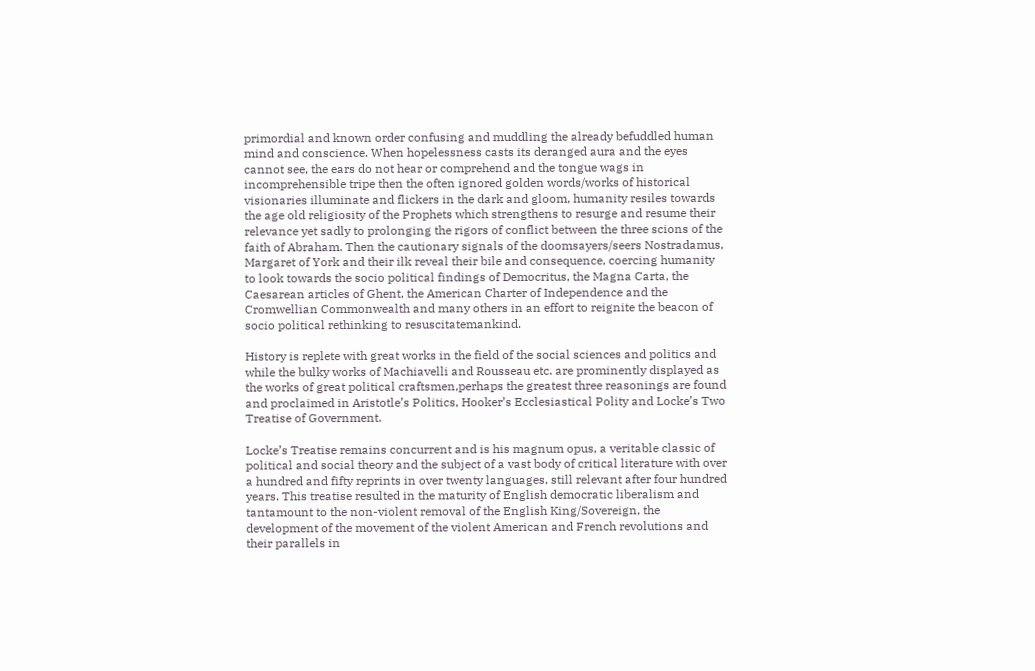primordial and known order confusing and muddling the already befuddled human mind and conscience. When hopelessness casts its deranged aura and the eyes cannot see, the ears do not hear or comprehend and the tongue wags in incomprehensible tripe then the often ignored golden words/works of historical visionaries illuminate and flickers in the dark and gloom, humanity resiles towards the age old religiosity of the Prophets which strengthens to resurge and resume their relevance yet sadly to prolonging the rigors of conflict between the three scions of the faith of Abraham. Then the cautionary signals of the doomsayers/seers Nostradamus, Margaret of York and their ilk reveal their bile and consequence, coercing humanity to look towards the socio political findings of Democritus, the Magna Carta, the Caesarean articles of Ghent, the American Charter of Independence and the Cromwellian Commonwealth and many others in an effort to reignite the beacon of socio political rethinking to resuscitatemankind.

History is replete with great works in the field of the social sciences and politics and while the bulky works of Machiavelli and Rousseau etc. are prominently displayed as the works of great political craftsmen,perhaps the greatest three reasonings are found and proclaimed in Aristotle’s Politics, Hooker’s Ecclesiastical Polity and Locke’s Two Treatise of Government.

Locke’s Treatise remains concurrent and is his magnum opus, a veritable classic of political and social theory and the subject of a vast body of critical literature with over a hundred and fifty reprints in over twenty languages, still relevant after four hundred years. This treatise resulted in the maturity of English democratic liberalism and tantamount to the non-violent removal of the English King/Sovereign, the development of the movement of the violent American and French revolutions and their parallels in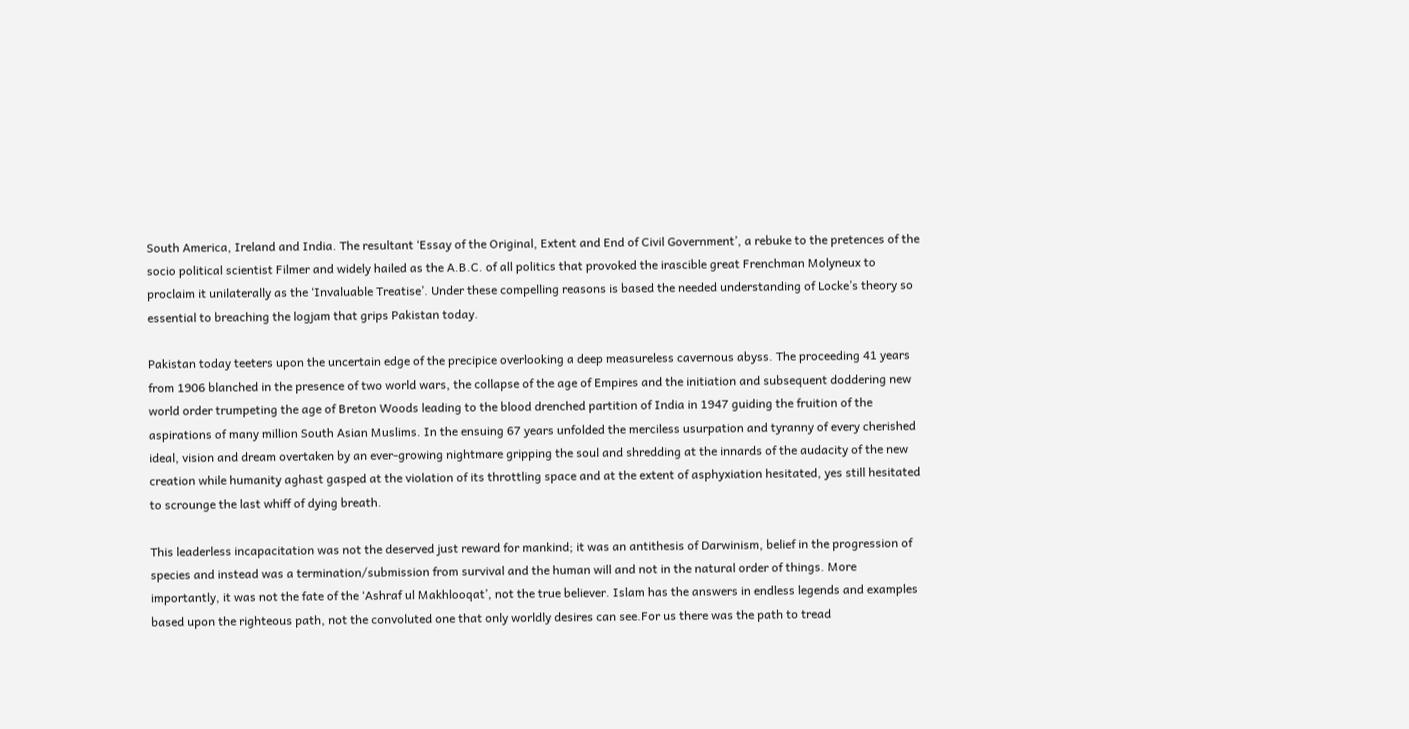South America, Ireland and India. The resultant ‘Essay of the Original, Extent and End of Civil Government’, a rebuke to the pretences of the socio political scientist Filmer and widely hailed as the A.B.C. of all politics that provoked the irascible great Frenchman Molyneux to proclaim it unilaterally as the ‘Invaluable Treatise’. Under these compelling reasons is based the needed understanding of Locke’s theory so essential to breaching the logjam that grips Pakistan today.

Pakistan today teeters upon the uncertain edge of the precipice overlooking a deep measureless cavernous abyss. The proceeding 41 years from 1906 blanched in the presence of two world wars, the collapse of the age of Empires and the initiation and subsequent doddering new world order trumpeting the age of Breton Woods leading to the blood drenched partition of India in 1947 guiding the fruition of the aspirations of many million South Asian Muslims. In the ensuing 67 years unfolded the merciless usurpation and tyranny of every cherished ideal, vision and dream overtaken by an ever-growing nightmare gripping the soul and shredding at the innards of the audacity of the new creation while humanity aghast gasped at the violation of its throttling space and at the extent of asphyxiation hesitated, yes still hesitated to scrounge the last whiff of dying breath.

This leaderless incapacitation was not the deserved just reward for mankind; it was an antithesis of Darwinism, belief in the progression of species and instead was a termination/submission from survival and the human will and not in the natural order of things. More importantly, it was not the fate of the ‘Ashraf ul Makhlooqat’, not the true believer. Islam has the answers in endless legends and examples based upon the righteous path, not the convoluted one that only worldly desires can see.For us there was the path to tread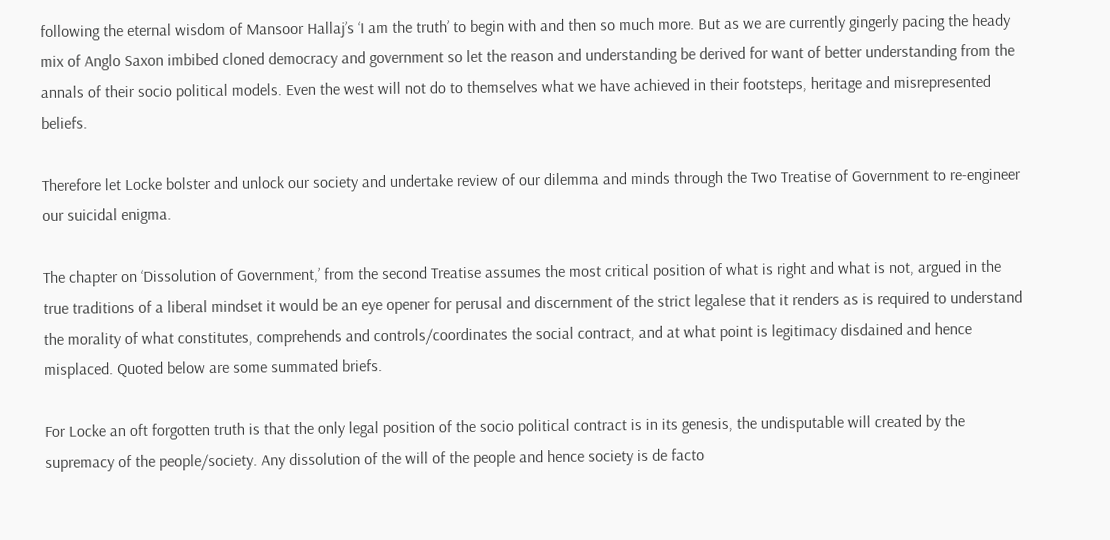following the eternal wisdom of Mansoor Hallaj’s ‘I am the truth’ to begin with and then so much more. But as we are currently gingerly pacing the heady mix of Anglo Saxon imbibed cloned democracy and government so let the reason and understanding be derived for want of better understanding from the annals of their socio political models. Even the west will not do to themselves what we have achieved in their footsteps, heritage and misrepresented beliefs.

Therefore let Locke bolster and unlock our society and undertake review of our dilemma and minds through the Two Treatise of Government to re-engineer our suicidal enigma.

The chapter on ‘Dissolution of Government,’ from the second Treatise assumes the most critical position of what is right and what is not, argued in the true traditions of a liberal mindset it would be an eye opener for perusal and discernment of the strict legalese that it renders as is required to understand the morality of what constitutes, comprehends and controls/coordinates the social contract, and at what point is legitimacy disdained and hence misplaced. Quoted below are some summated briefs.

For Locke an oft forgotten truth is that the only legal position of the socio political contract is in its genesis, the undisputable will created by the supremacy of the people/society. Any dissolution of the will of the people and hence society is de facto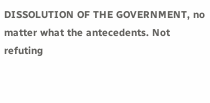DISSOLUTION OF THE GOVERNMENT, no matter what the antecedents. Not refuting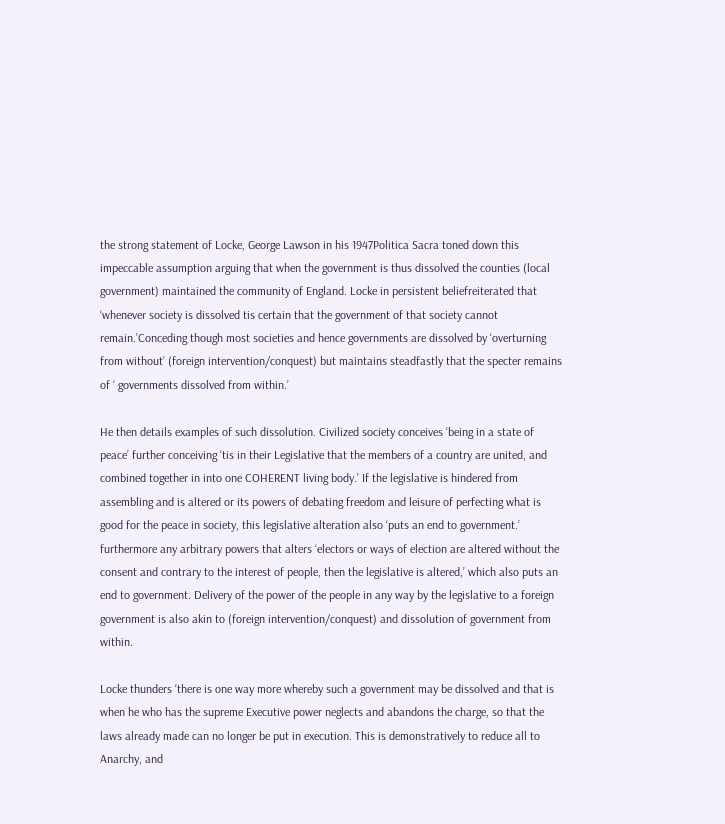the strong statement of Locke, George Lawson in his 1947Politica Sacra toned down this impeccable assumption arguing that when the government is thus dissolved the counties (local government) maintained the community of England. Locke in persistent beliefreiterated that ‘whenever society is dissolved tis certain that the government of that society cannot remain.’Conceding though most societies and hence governments are dissolved by ‘overturning from without’ (foreign intervention/conquest) but maintains steadfastly that the specter remains of ‘ governments dissolved from within.’

He then details examples of such dissolution. Civilized society conceives ‘being in a state of peace’ further conceiving ‘tis in their Legislative that the members of a country are united, and combined together in into one COHERENT living body.’ If the legislative is hindered from assembling and is altered or its powers of debating freedom and leisure of perfecting what is good for the peace in society, this legislative alteration also ‘puts an end to government.’ furthermore any arbitrary powers that alters ‘electors or ways of election are altered without the consent and contrary to the interest of people, then the legislative is altered,’ which also puts an end to government. Delivery of the power of the people in any way by the legislative to a foreign government is also akin to (foreign intervention/conquest) and dissolution of government from within.

Locke thunders ‘there is one way more whereby such a government may be dissolved and that is when he who has the supreme Executive power neglects and abandons the charge, so that the laws already made can no longer be put in execution. This is demonstratively to reduce all to Anarchy, and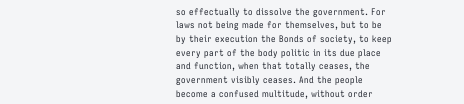so effectually to dissolve the government. For laws not being made for themselves, but to be by their execution the Bonds of society, to keep every part of the body politic in its due place and function, when that totally ceases, the government visibly ceases. And the people become a confused multitude, without order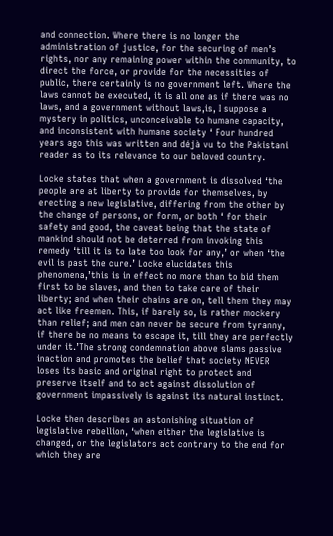and connection. Where there is no longer the administration of justice, for the securing of men’s rights, nor any remaining power within the community, to direct the force, or provide for the necessities of public, there certainly is no government left. Where the laws cannot be executed, it is all one as if there was no laws, and a government without laws,is, I suppose a mystery in politics, unconceivable to humane capacity, and inconsistent with humane society ‘ Four hundred years ago this was written and déjà vu to the Pakistani reader as to its relevance to our beloved country.

Locke states that when a government is dissolved ‘the people are at liberty to provide for themselves, by erecting a new legislative, differing from the other by the change of persons, or form, or both ‘ for their safety and good, the caveat being that the state of mankind should not be deterred from invoking this remedy ‘till it is to late too look for any,’ or when ‘the evil is past the cure.’ Locke elucidates this phenomena,’this is in effect no more than to bid them first to be slaves, and then to take care of their liberty; and when their chains are on, tell them they may act like freemen. This, if barely so, is rather mockery than relief; and men can never be secure from tyranny, if there be no means to escape it, till they are perfectly under it.’The strong condemnation above slams passive inaction and promotes the belief that society NEVER loses its basic and original right to protect and preserve itself and to act against dissolution of government impassively is against its natural instinct.

Locke then describes an astonishing situation of legislative rebellion, ‘when either the legislative is changed, or the legislators act contrary to the end for which they are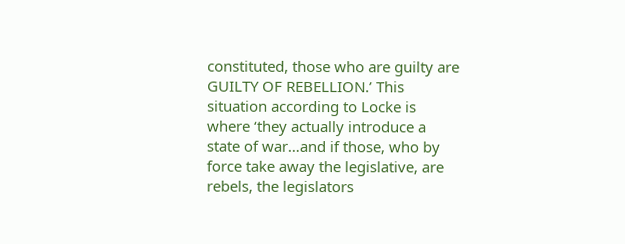constituted, those who are guilty are GUILTY OF REBELLION.’ This situation according to Locke is where ‘they actually introduce a state of war…and if those, who by force take away the legislative, are rebels, the legislators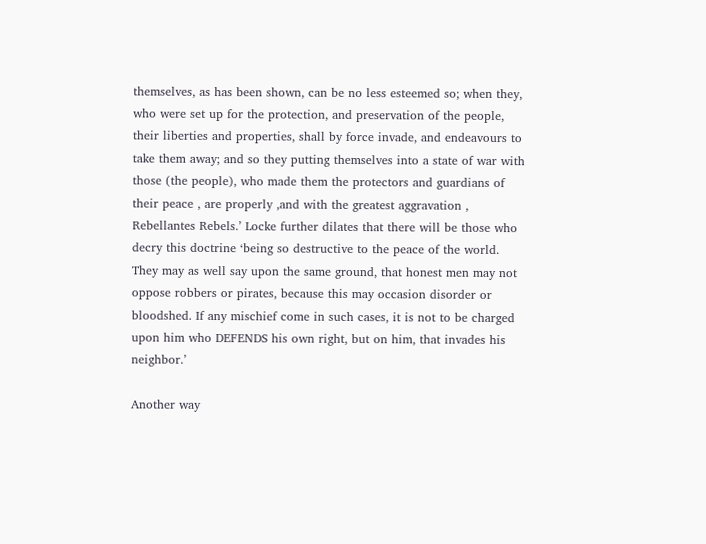themselves, as has been shown, can be no less esteemed so; when they, who were set up for the protection, and preservation of the people, their liberties and properties, shall by force invade, and endeavours to take them away; and so they putting themselves into a state of war with those (the people), who made them the protectors and guardians of their peace , are properly ,and with the greatest aggravation , Rebellantes Rebels.’ Locke further dilates that there will be those who decry this doctrine ‘being so destructive to the peace of the world. They may as well say upon the same ground, that honest men may not oppose robbers or pirates, because this may occasion disorder or bloodshed. If any mischief come in such cases, it is not to be charged upon him who DEFENDS his own right, but on him, that invades his neighbor.’

Another way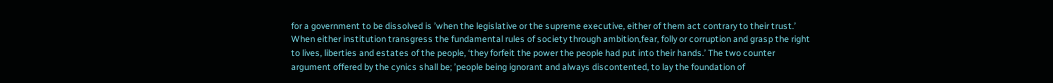for a government to be dissolved is ’when the legislative or the supreme executive, either of them act contrary to their trust.’ When either institution transgress the fundamental rules of society through ambition,fear, folly or corruption and grasp the right to lives, liberties and estates of the people, ‘they forfeit the power the people had put into their hands.’ The two counter argument offered by the cynics shall be; ’people being ignorant and always discontented, to lay the foundation of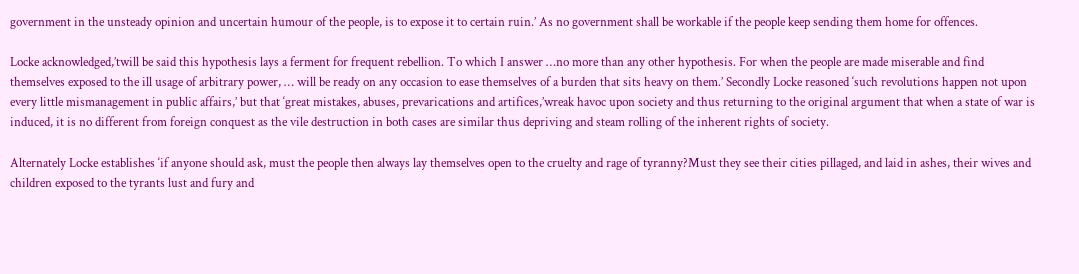government in the unsteady opinion and uncertain humour of the people, is to expose it to certain ruin.’ As no government shall be workable if the people keep sending them home for offences.

Locke acknowledged,’twill be said this hypothesis lays a ferment for frequent rebellion. To which I answer …no more than any other hypothesis. For when the people are made miserable and find themselves exposed to the ill usage of arbitrary power, … will be ready on any occasion to ease themselves of a burden that sits heavy on them.’ Secondly Locke reasoned ‘such revolutions happen not upon every little mismanagement in public affairs,’ but that ‘great mistakes, abuses, prevarications and artifices,’wreak havoc upon society and thus returning to the original argument that when a state of war is induced, it is no different from foreign conquest as the vile destruction in both cases are similar thus depriving and steam rolling of the inherent rights of society.

Alternately Locke establishes ‘if anyone should ask, must the people then always lay themselves open to the cruelty and rage of tyranny?Must they see their cities pillaged, and laid in ashes, their wives and children exposed to the tyrants lust and fury and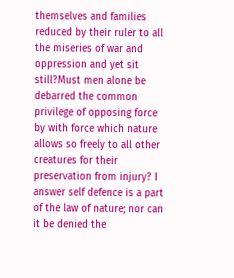themselves and families reduced by their ruler to all the miseries of war and oppression and yet sit still?Must men alone be debarred the common privilege of opposing force by with force which nature allows so freely to all other creatures for their preservation from injury? I answer self defence is a part of the law of nature; nor can it be denied the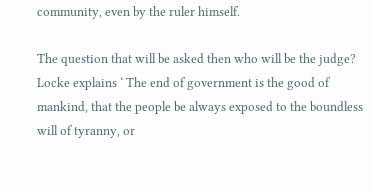community, even by the ruler himself.

The question that will be asked then who will be the judge? Locke explains ‘ The end of government is the good of mankind, that the people be always exposed to the boundless will of tyranny, or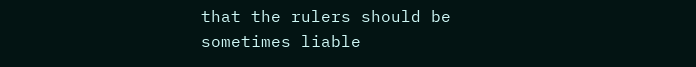that the rulers should be sometimes liable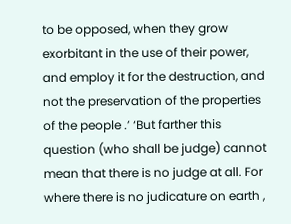to be opposed, when they grow exorbitant in the use of their power, and employ it for the destruction, and not the preservation of the properties of the people .’ ‘But farther this question (who shall be judge) cannot mean that there is no judge at all. For where there is no judicature on earth ,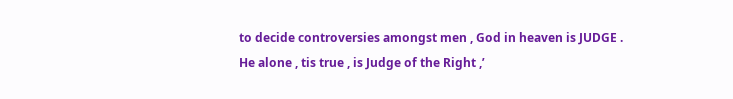to decide controversies amongst men , God in heaven is JUDGE . He alone , tis true , is Judge of the Right ,’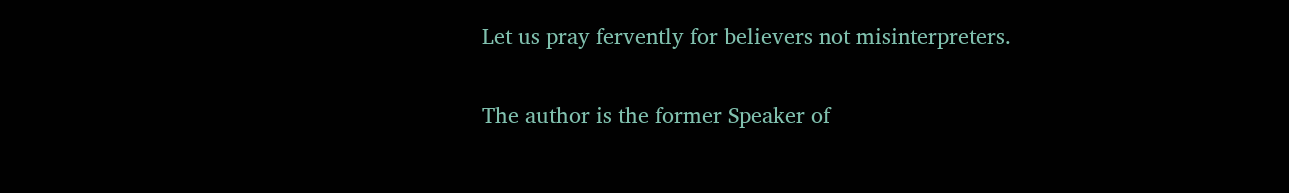Let us pray fervently for believers not misinterpreters.


The author is the former Speaker of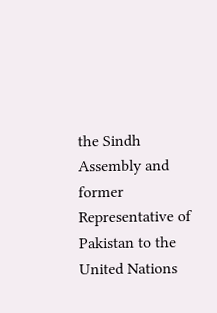the Sindh Assembly and former Representative of Pakistan to the United Nations